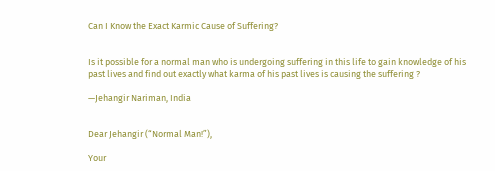Can I Know the Exact Karmic Cause of Suffering?


Is it possible for a normal man who is undergoing suffering in this life to gain knowledge of his past lives and find out exactly what karma of his past lives is causing the suffering ?

—Jehangir Nariman, India


Dear Jehangir (“Normal Man!”),

Your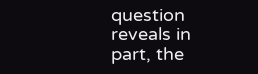question reveals in part, the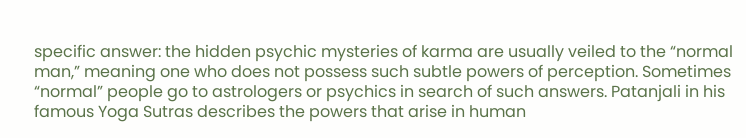specific answer: the hidden psychic mysteries of karma are usually veiled to the “normal man,” meaning one who does not possess such subtle powers of perception. Sometimes “normal” people go to astrologers or psychics in search of such answers. Patanjali in his famous Yoga Sutras describes the powers that arise in human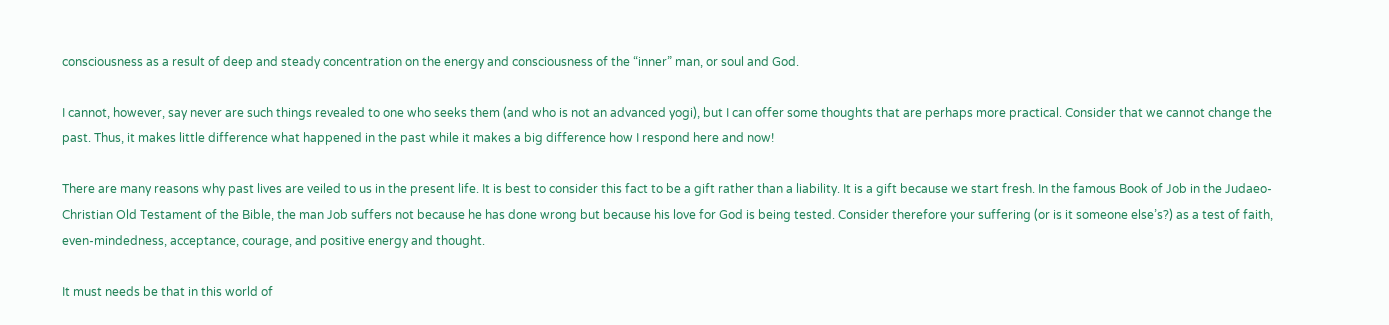consciousness as a result of deep and steady concentration on the energy and consciousness of the “inner” man, or soul and God.

I cannot, however, say never are such things revealed to one who seeks them (and who is not an advanced yogi), but I can offer some thoughts that are perhaps more practical. Consider that we cannot change the past. Thus, it makes little difference what happened in the past while it makes a big difference how I respond here and now!

There are many reasons why past lives are veiled to us in the present life. It is best to consider this fact to be a gift rather than a liability. It is a gift because we start fresh. In the famous Book of Job in the Judaeo-Christian Old Testament of the Bible, the man Job suffers not because he has done wrong but because his love for God is being tested. Consider therefore your suffering (or is it someone else’s?) as a test of faith, even-mindedness, acceptance, courage, and positive energy and thought.

It must needs be that in this world of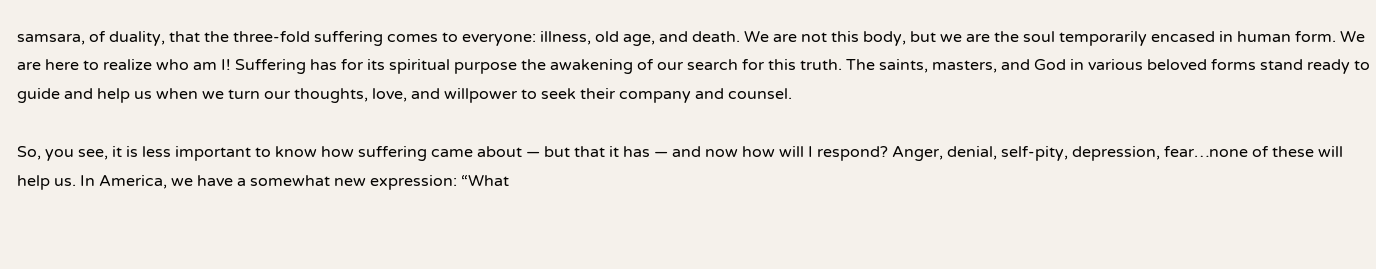samsara, of duality, that the three-fold suffering comes to everyone: illness, old age, and death. We are not this body, but we are the soul temporarily encased in human form. We are here to realize who am I! Suffering has for its spiritual purpose the awakening of our search for this truth. The saints, masters, and God in various beloved forms stand ready to guide and help us when we turn our thoughts, love, and willpower to seek their company and counsel.

So, you see, it is less important to know how suffering came about — but that it has — and now how will I respond? Anger, denial, self-pity, depression, fear…none of these will help us. In America, we have a somewhat new expression: “What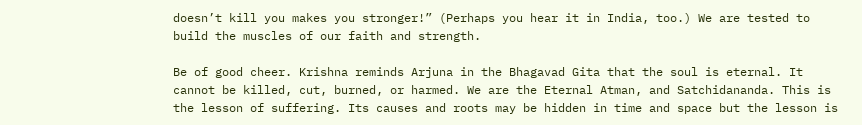doesn’t kill you makes you stronger!” (Perhaps you hear it in India, too.) We are tested to build the muscles of our faith and strength.

Be of good cheer. Krishna reminds Arjuna in the Bhagavad Gita that the soul is eternal. It cannot be killed, cut, burned, or harmed. We are the Eternal Atman, and Satchidananda. This is the lesson of suffering. Its causes and roots may be hidden in time and space but the lesson is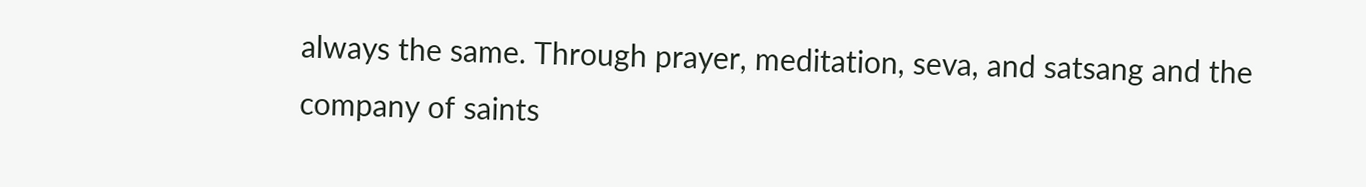always the same. Through prayer, meditation, seva, and satsang and the company of saints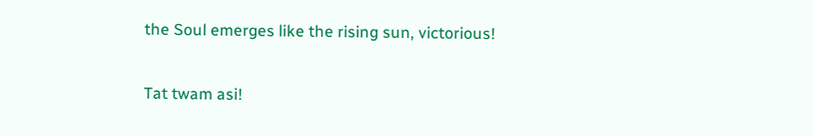the Soul emerges like the rising sun, victorious!

Tat twam asi!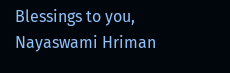Blessings to you,
Nayaswami Hriman